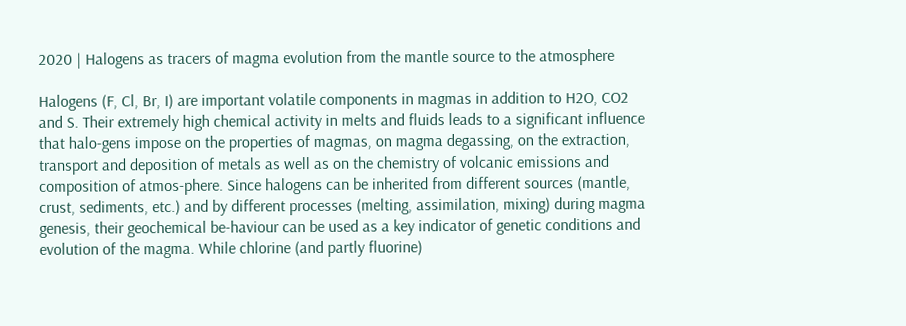2020 | Halogens as tracers of magma evolution from the mantle source to the atmosphere

Halogens (F, Cl, Br, I) are important volatile components in magmas in addition to H2O, CO2 and S. Their extremely high chemical activity in melts and fluids leads to a significant influence that halo-gens impose on the properties of magmas, on magma degassing, on the extraction, transport and deposition of metals as well as on the chemistry of volcanic emissions and composition of atmos-phere. Since halogens can be inherited from different sources (mantle, crust, sediments, etc.) and by different processes (melting, assimilation, mixing) during magma genesis, their geochemical be-haviour can be used as a key indicator of genetic conditions and evolution of the magma. While chlorine (and partly fluorine)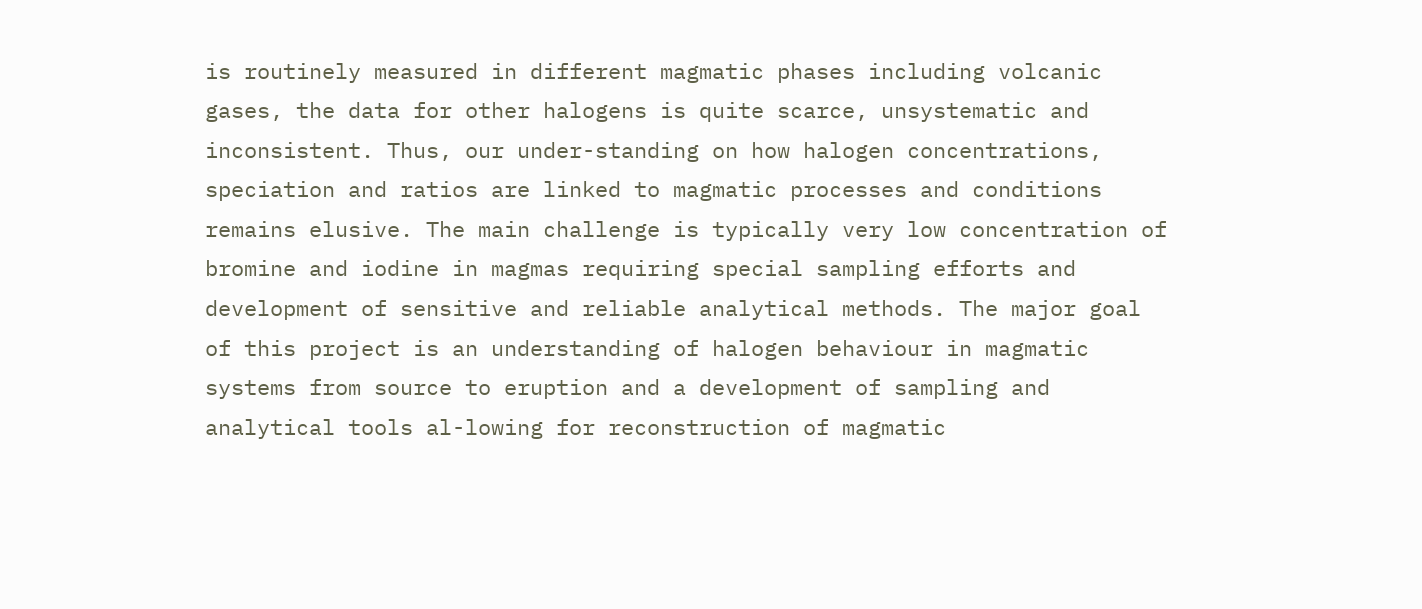is routinely measured in different magmatic phases including volcanic gases, the data for other halogens is quite scarce, unsystematic and inconsistent. Thus, our under-standing on how halogen concentrations, speciation and ratios are linked to magmatic processes and conditions remains elusive. The main challenge is typically very low concentration of bromine and iodine in magmas requiring special sampling efforts and development of sensitive and reliable analytical methods. The major goal of this project is an understanding of halogen behaviour in magmatic systems from source to eruption and a development of sampling and analytical tools al-lowing for reconstruction of magmatic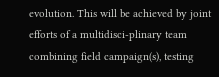evolution. This will be achieved by joint efforts of a multidisci-plinary team combining field campaign(s), testing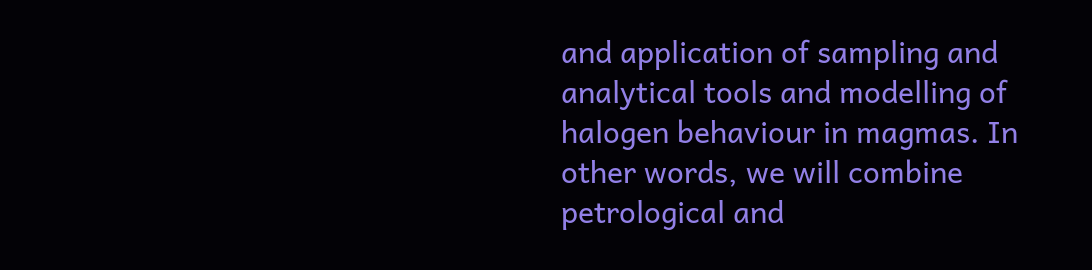and application of sampling and analytical tools and modelling of halogen behaviour in magmas. In other words, we will combine petrological and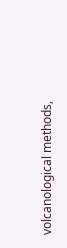volcanological methods,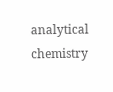analytical chemistry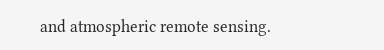and atmospheric remote sensing.